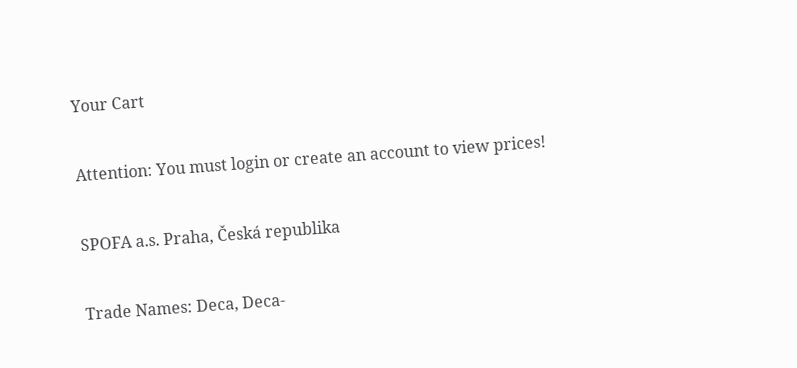Your Cart

Attention: You must login or create an account to view prices!

SPOFA a.s. Praha, Česká republika

Trade Names: Deca, Deca-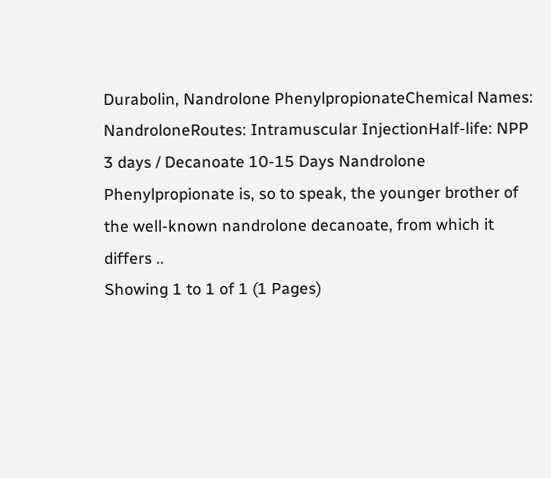Durabolin, Nandrolone PhenylpropionateChemical Names: NandroloneRoutes: Intramuscular InjectionHalf-life: NPP 3 days / Decanoate 10-15 Days Nandrolone Phenylpropionate is, so to speak, the younger brother of the well-known nandrolone decanoate, from which it differs ..
Showing 1 to 1 of 1 (1 Pages)